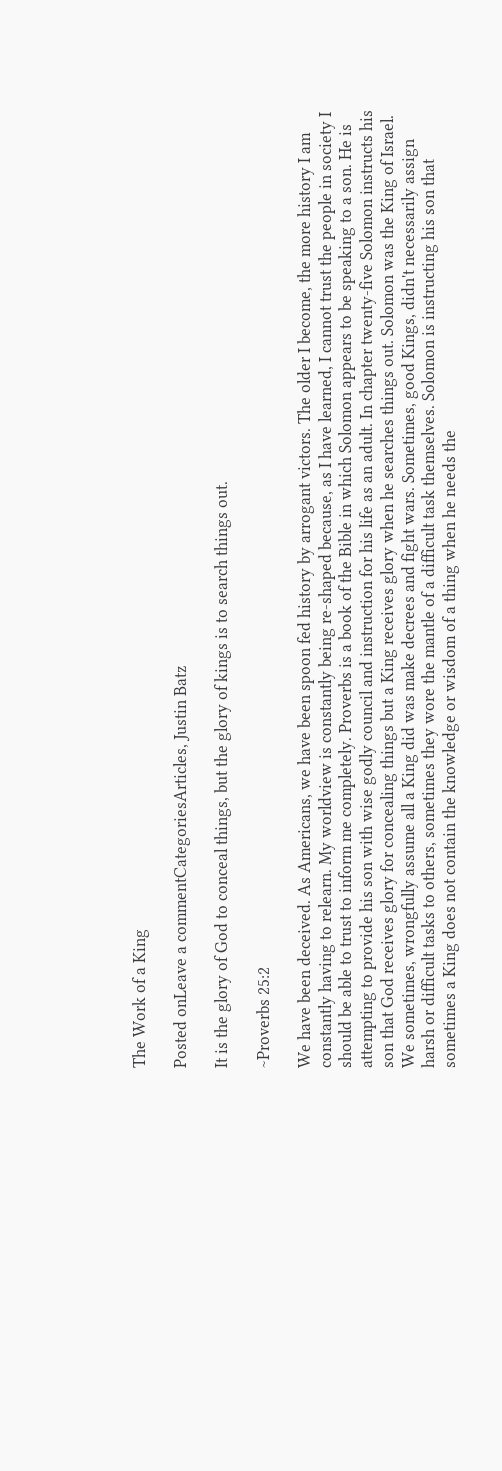The Work of a King

Posted onLeave a commentCategoriesArticles, Justin Batz

It is the glory of God to conceal things, but the glory of kings is to search things out.

~Proverbs 25:2

We have been deceived. As Americans, we have been spoon fed history by arrogant victors. The older I become, the more history I am constantly having to relearn. My worldview is constantly being re-shaped because, as I have learned, I cannot trust the people in society I should be able to trust to inform me completely. Proverbs is a book of the Bible in which Solomon appears to be speaking to a son. He is attempting to provide his son with wise godly council and instruction for his life as an adult. In chapter twenty-five Solomon instructs his son that God receives glory for concealing things but a King receives glory when he searches things out. Solomon was the King of Israel. We sometimes, wrongfully assume all a King did was make decrees and fight wars. Sometimes, good Kings, didn't necessarily assign harsh or difficult tasks to others, sometimes they wore the mantle of a difficult task themselves. Solomon is instructing his son that sometimes a King does not contain the knowledge or wisdom of a thing when he needs the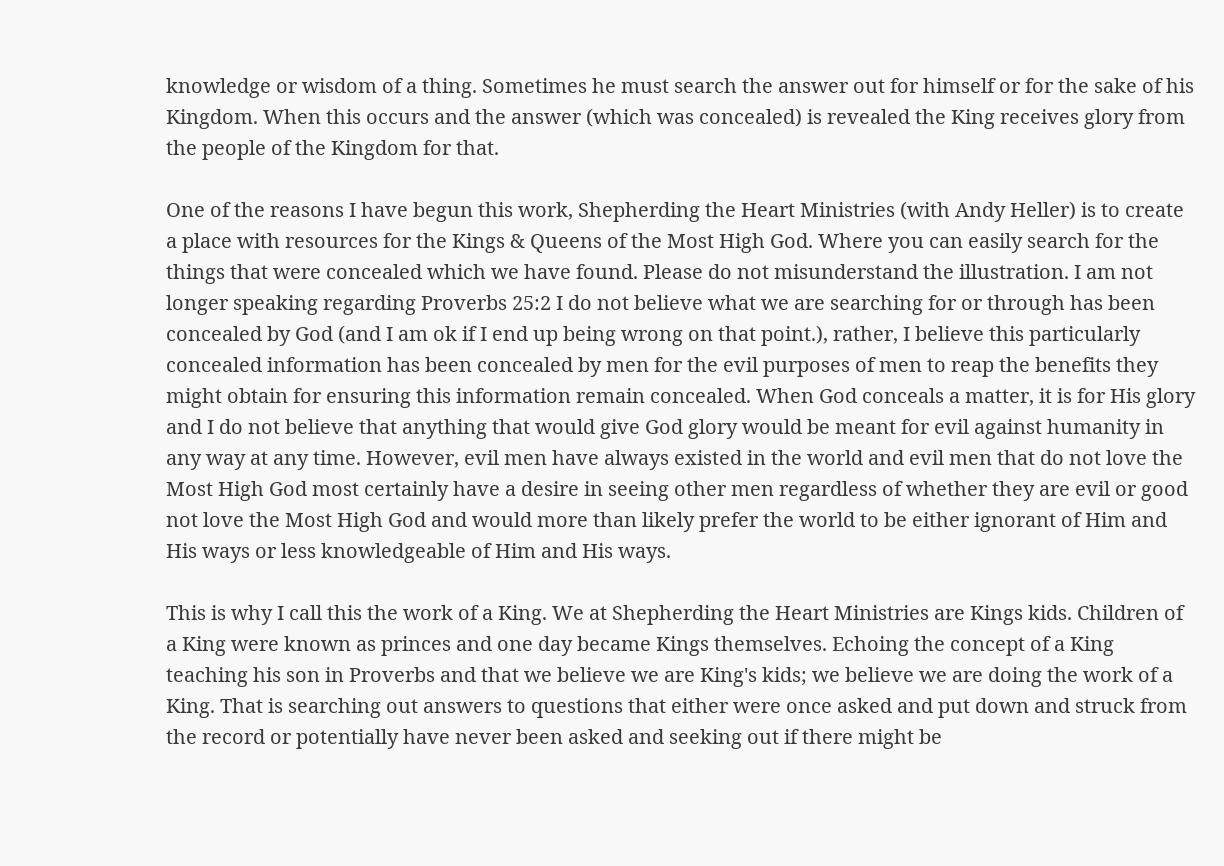knowledge or wisdom of a thing. Sometimes he must search the answer out for himself or for the sake of his Kingdom. When this occurs and the answer (which was concealed) is revealed the King receives glory from the people of the Kingdom for that.

One of the reasons I have begun this work, Shepherding the Heart Ministries (with Andy Heller) is to create a place with resources for the Kings & Queens of the Most High God. Where you can easily search for the things that were concealed which we have found. Please do not misunderstand the illustration. I am not longer speaking regarding Proverbs 25:2 I do not believe what we are searching for or through has been concealed by God (and I am ok if I end up being wrong on that point.), rather, I believe this particularly concealed information has been concealed by men for the evil purposes of men to reap the benefits they might obtain for ensuring this information remain concealed. When God conceals a matter, it is for His glory and I do not believe that anything that would give God glory would be meant for evil against humanity in any way at any time. However, evil men have always existed in the world and evil men that do not love the Most High God most certainly have a desire in seeing other men regardless of whether they are evil or good not love the Most High God and would more than likely prefer the world to be either ignorant of Him and His ways or less knowledgeable of Him and His ways.

This is why I call this the work of a King. We at Shepherding the Heart Ministries are Kings kids. Children of a King were known as princes and one day became Kings themselves. Echoing the concept of a King teaching his son in Proverbs and that we believe we are King's kids; we believe we are doing the work of a King. That is searching out answers to questions that either were once asked and put down and struck from the record or potentially have never been asked and seeking out if there might be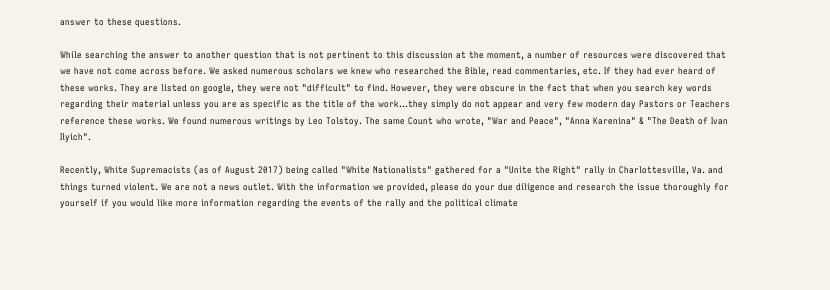answer to these questions.

While searching the answer to another question that is not pertinent to this discussion at the moment, a number of resources were discovered that we have not come across before. We asked numerous scholars we knew who researched the Bible, read commentaries, etc. If they had ever heard of these works. They are listed on google, they were not "difficult" to find. However, they were obscure in the fact that when you search key words regarding their material unless you are as specific as the title of the work...they simply do not appear and very few modern day Pastors or Teachers reference these works. We found numerous writings by Leo Tolstoy. The same Count who wrote, "War and Peace", "Anna Karenina" & "The Death of Ivan Ilyich".

Recently, White Supremacists (as of August 2017) being called "White Nationalists" gathered for a "Unite the Right" rally in Charlottesville, Va. and things turned violent. We are not a news outlet. With the information we provided, please do your due diligence and research the issue thoroughly for yourself if you would like more information regarding the events of the rally and the political climate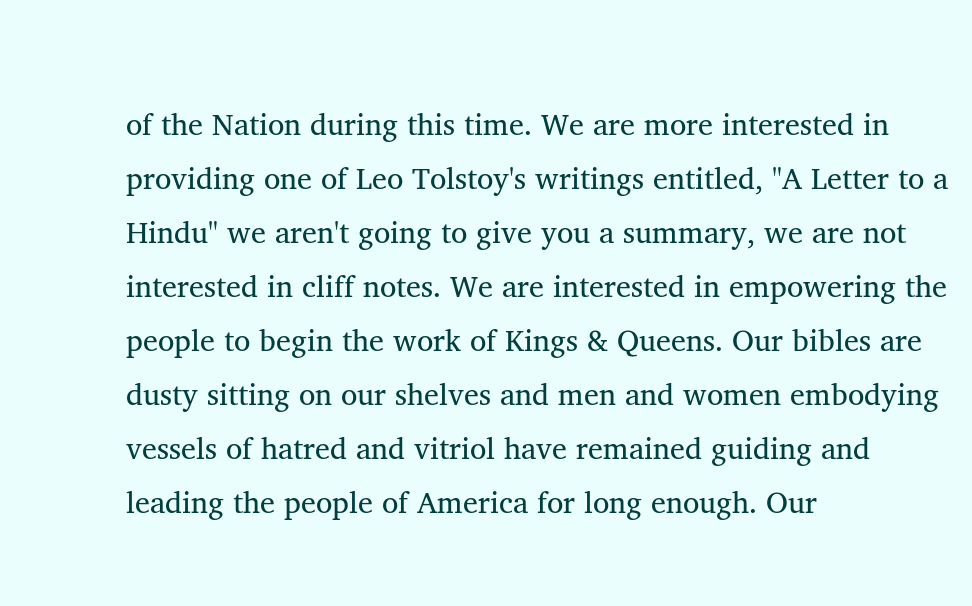of the Nation during this time. We are more interested in providing one of Leo Tolstoy's writings entitled, "A Letter to a Hindu" we aren't going to give you a summary, we are not interested in cliff notes. We are interested in empowering the people to begin the work of Kings & Queens. Our bibles are dusty sitting on our shelves and men and women embodying vessels of hatred and vitriol have remained guiding and leading the people of America for long enough. Our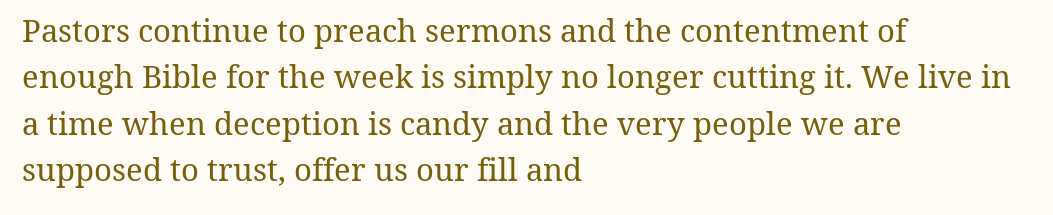Pastors continue to preach sermons and the contentment of enough Bible for the week is simply no longer cutting it. We live in a time when deception is candy and the very people we are supposed to trust, offer us our fill and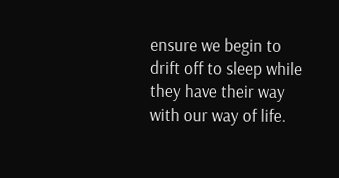ensure we begin to drift off to sleep while they have their way with our way of life.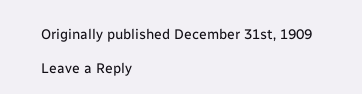Originally published December 31st, 1909

Leave a Reply